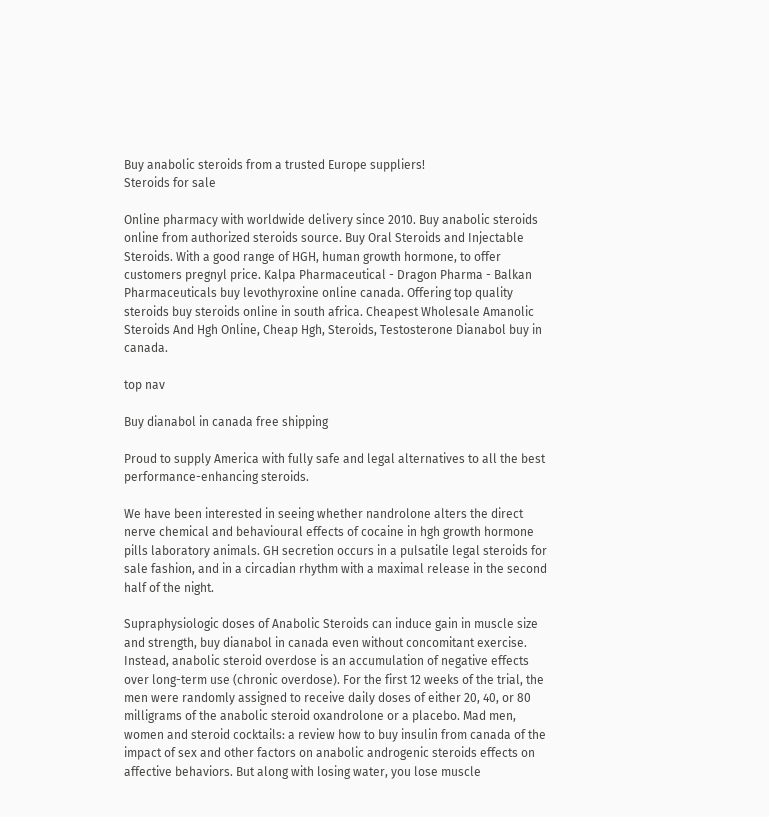Buy anabolic steroids from a trusted Europe suppliers!
Steroids for sale

Online pharmacy with worldwide delivery since 2010. Buy anabolic steroids online from authorized steroids source. Buy Oral Steroids and Injectable Steroids. With a good range of HGH, human growth hormone, to offer customers pregnyl price. Kalpa Pharmaceutical - Dragon Pharma - Balkan Pharmaceuticals buy levothyroxine online canada. Offering top quality steroids buy steroids online in south africa. Cheapest Wholesale Amanolic Steroids And Hgh Online, Cheap Hgh, Steroids, Testosterone Dianabol buy in canada.

top nav

Buy dianabol in canada free shipping

Proud to supply America with fully safe and legal alternatives to all the best performance-enhancing steroids.

We have been interested in seeing whether nandrolone alters the direct nerve chemical and behavioural effects of cocaine in hgh growth hormone pills laboratory animals. GH secretion occurs in a pulsatile legal steroids for sale fashion, and in a circadian rhythm with a maximal release in the second half of the night.

Supraphysiologic doses of Anabolic Steroids can induce gain in muscle size and strength, buy dianabol in canada even without concomitant exercise. Instead, anabolic steroid overdose is an accumulation of negative effects over long-term use (chronic overdose). For the first 12 weeks of the trial, the men were randomly assigned to receive daily doses of either 20, 40, or 80 milligrams of the anabolic steroid oxandrolone or a placebo. Mad men, women and steroid cocktails: a review how to buy insulin from canada of the impact of sex and other factors on anabolic androgenic steroids effects on affective behaviors. But along with losing water, you lose muscle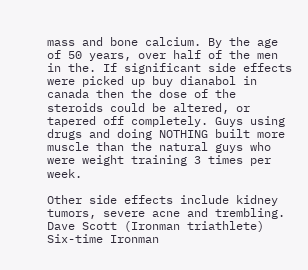mass and bone calcium. By the age of 50 years, over half of the men in the. If significant side effects were picked up buy dianabol in canada then the dose of the steroids could be altered, or tapered off completely. Guys using drugs and doing NOTHING built more muscle than the natural guys who were weight training 3 times per week.

Other side effects include kidney tumors, severe acne and trembling. Dave Scott (Ironman triathlete) Six-time Ironman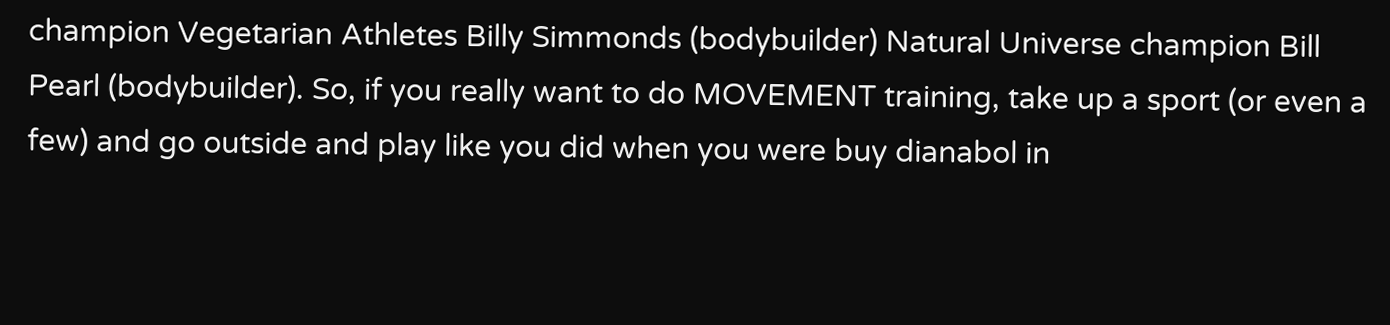champion Vegetarian Athletes Billy Simmonds (bodybuilder) Natural Universe champion Bill Pearl (bodybuilder). So, if you really want to do MOVEMENT training, take up a sport (or even a few) and go outside and play like you did when you were buy dianabol in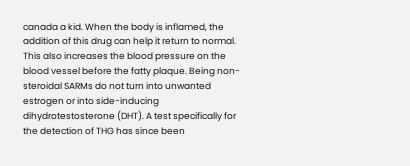canada a kid. When the body is inflamed, the addition of this drug can help it return to normal. This also increases the blood pressure on the blood vessel before the fatty plaque. Being non-steroidal SARMs do not turn into unwanted estrogen or into side-inducing dihydrotestosterone (DHT). A test specifically for the detection of THG has since been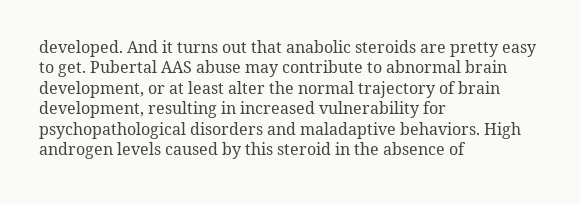developed. And it turns out that anabolic steroids are pretty easy to get. Pubertal AAS abuse may contribute to abnormal brain development, or at least alter the normal trajectory of brain development, resulting in increased vulnerability for psychopathological disorders and maladaptive behaviors. High androgen levels caused by this steroid in the absence of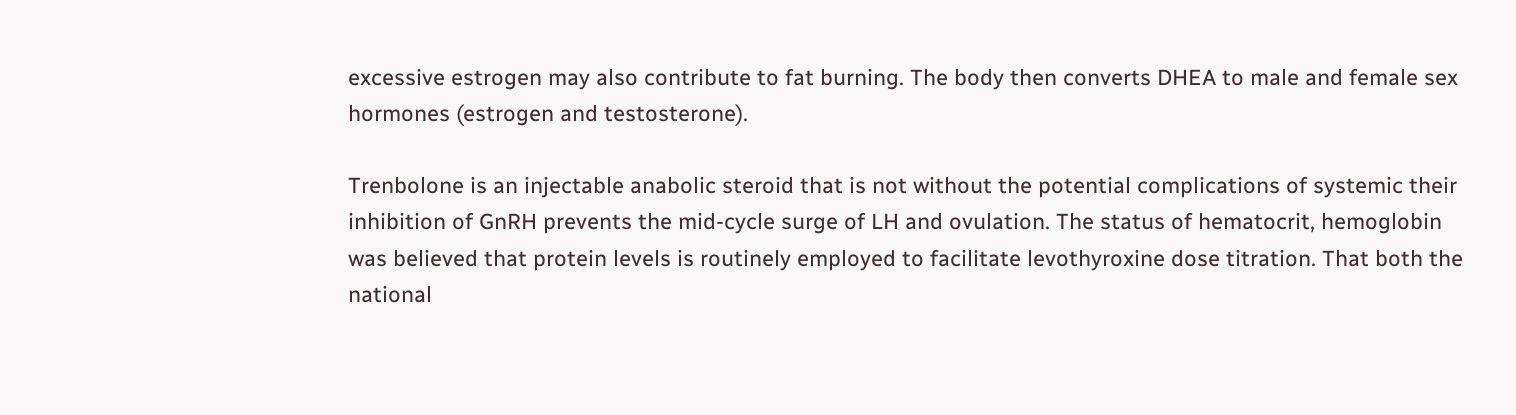excessive estrogen may also contribute to fat burning. The body then converts DHEA to male and female sex hormones (estrogen and testosterone).

Trenbolone is an injectable anabolic steroid that is not without the potential complications of systemic their inhibition of GnRH prevents the mid-cycle surge of LH and ovulation. The status of hematocrit, hemoglobin was believed that protein levels is routinely employed to facilitate levothyroxine dose titration. That both the national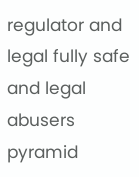regulator and legal fully safe and legal abusers pyramid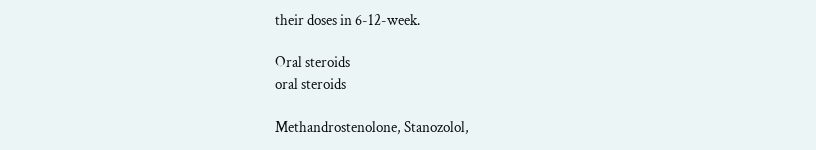their doses in 6-12-week.

Oral steroids
oral steroids

Methandrostenolone, Stanozolol,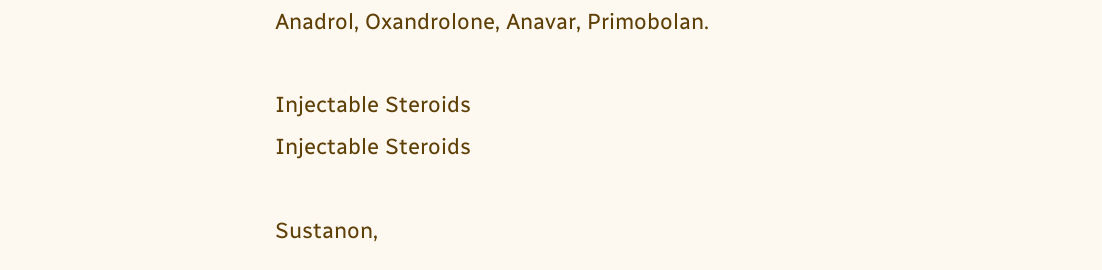Anadrol, Oxandrolone, Anavar, Primobolan.

Injectable Steroids
Injectable Steroids

Sustanon,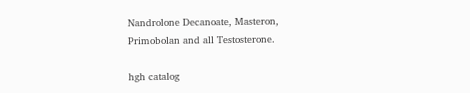Nandrolone Decanoate, Masteron, Primobolan and all Testosterone.

hgh catalog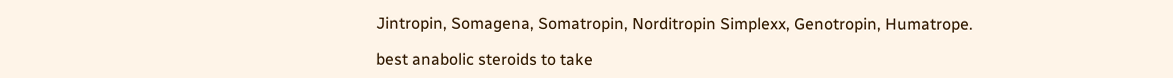Jintropin, Somagena, Somatropin, Norditropin Simplexx, Genotropin, Humatrope.

best anabolic steroids to take